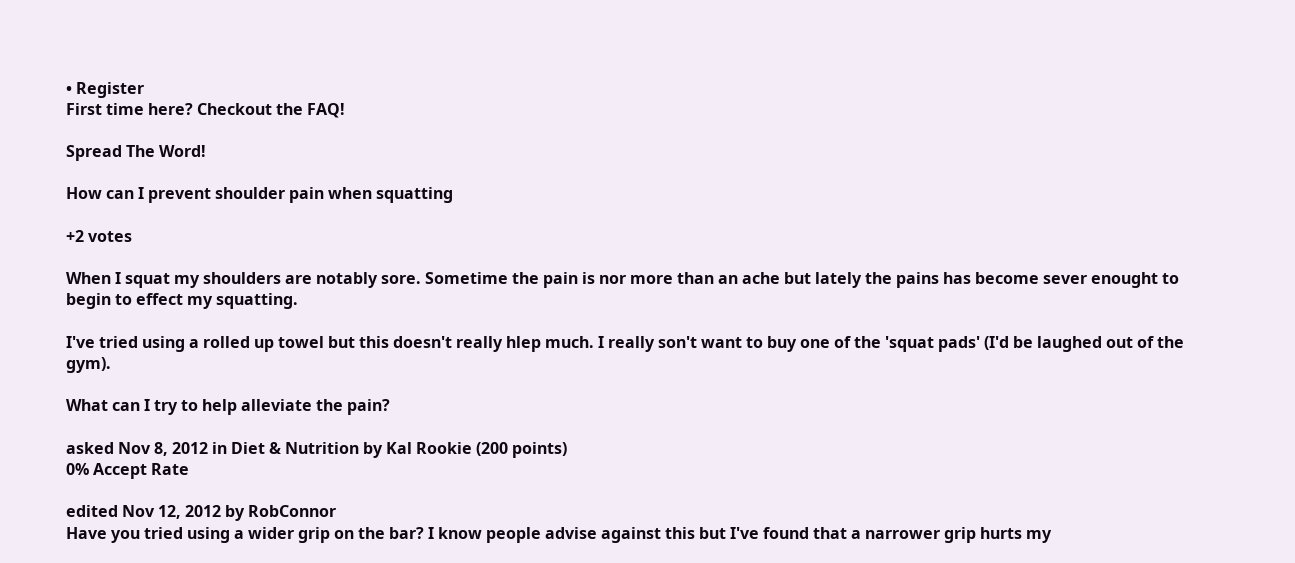• Register
First time here? Checkout the FAQ!

Spread The Word!

How can I prevent shoulder pain when squatting

+2 votes

When I squat my shoulders are notably sore. Sometime the pain is nor more than an ache but lately the pains has become sever enought to begin to effect my squatting.

I've tried using a rolled up towel but this doesn't really hlep much. I really son't want to buy one of the 'squat pads' (I'd be laughed out of the gym).

What can I try to help alleviate the pain?

asked Nov 8, 2012 in Diet & Nutrition by Kal Rookie (200 points)
0% Accept Rate

edited Nov 12, 2012 by RobConnor
Have you tried using a wider grip on the bar? I know people advise against this but I've found that a narrower grip hurts my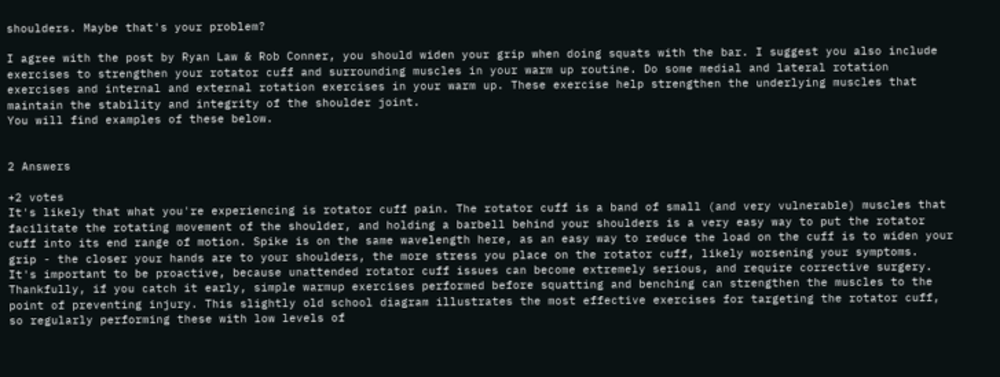shoulders. Maybe that's your problem?

I agree with the post by Ryan Law & Rob Conner, you should widen your grip when doing squats with the bar. I suggest you also include exercises to strengthen your rotator cuff and surrounding muscles in your warm up routine. Do some medial and lateral rotation exercises and internal and external rotation exercises in your warm up. These exercise help strengthen the underlying muscles that maintain the stability and integrity of the shoulder joint.
You will find examples of these below.


2 Answers

+2 votes
It's likely that what you're experiencing is rotator cuff pain. The rotator cuff is a band of small (and very vulnerable) muscles that facilitate the rotating movement of the shoulder, and holding a barbell behind your shoulders is a very easy way to put the rotator cuff into its end range of motion. Spike is on the same wavelength here, as an easy way to reduce the load on the cuff is to widen your grip - the closer your hands are to your shoulders, the more stress you place on the rotator cuff, likely worsening your symptoms.
It's important to be proactive, because unattended rotator cuff issues can become extremely serious, and require corrective surgery. Thankfully, if you catch it early, simple warmup exercises performed before squatting and benching can strengthen the muscles to the point of preventing injury. This slightly old school diagram illustrates the most effective exercises for targeting the rotator cuff, so regularly performing these with low levels of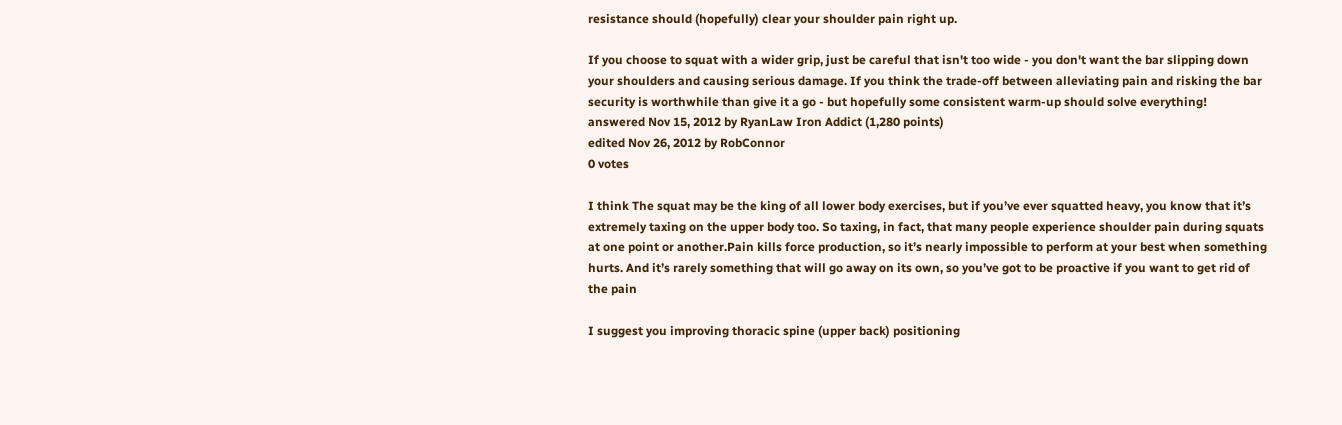resistance should (hopefully) clear your shoulder pain right up.

If you choose to squat with a wider grip, just be careful that isn't too wide - you don't want the bar slipping down your shoulders and causing serious damage. If you think the trade-off between alleviating pain and risking the bar security is worthwhile than give it a go - but hopefully some consistent warm-up should solve everything!
answered Nov 15, 2012 by RyanLaw Iron Addict (1,280 points)
edited Nov 26, 2012 by RobConnor
0 votes

I think The squat may be the king of all lower body exercises, but if you’ve ever squatted heavy, you know that it’s extremely taxing on the upper body too. So taxing, in fact, that many people experience shoulder pain during squats at one point or another.Pain kills force production, so it’s nearly impossible to perform at your best when something hurts. And it’s rarely something that will go away on its own, so you’ve got to be proactive if you want to get rid of the pain

I suggest you improving thoracic spine (upper back) positioning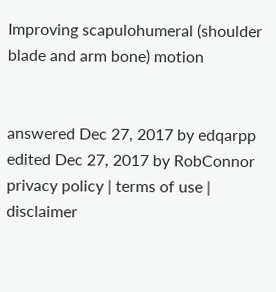Improving scapulohumeral (shoulder blade and arm bone) motion


answered Dec 27, 2017 by edqarpp
edited Dec 27, 2017 by RobConnor
privacy policy | terms of use | disclaimer